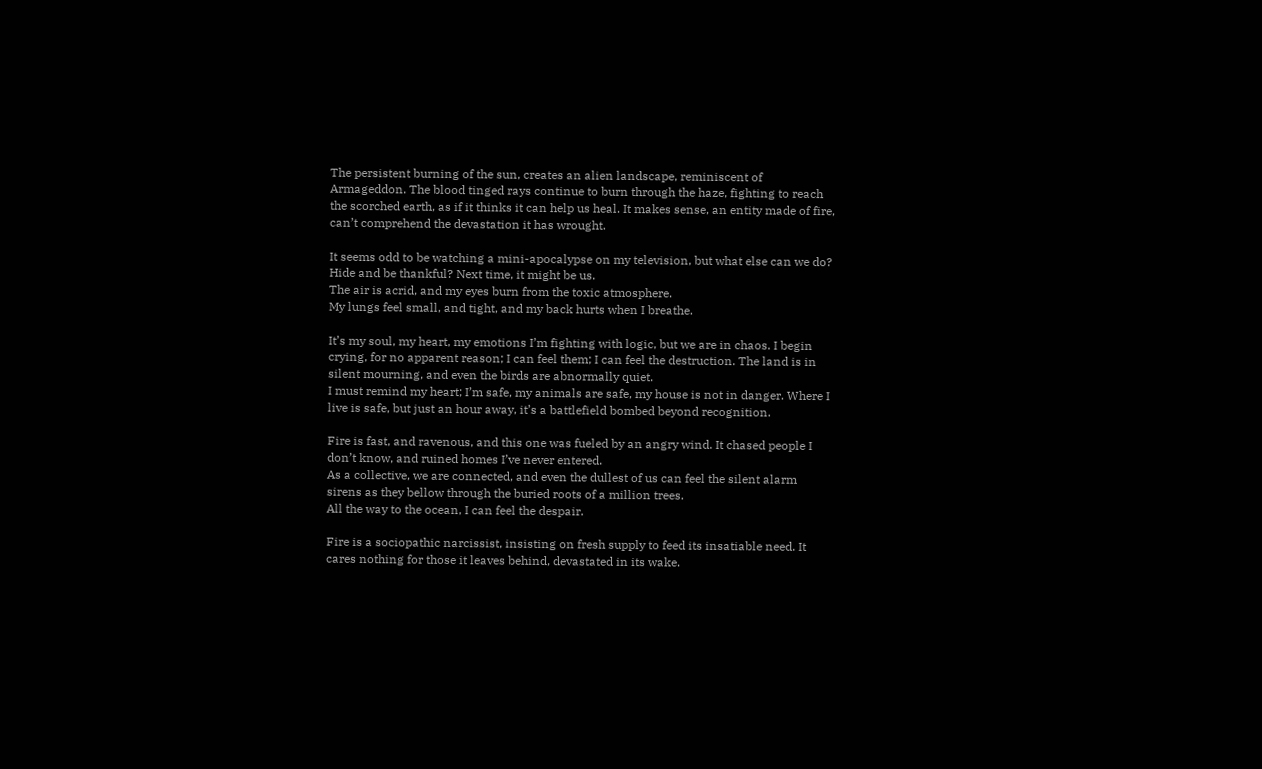The persistent burning of the sun, creates an alien landscape, reminiscent of Armageddon. The blood tinged rays continue to burn through the haze, fighting to reach the scorched earth, as if it thinks it can help us heal. It makes sense, an entity made of fire, can’t comprehend the devastation it has wrought.

It seems odd to be watching a mini-apocalypse on my television, but what else can we do? Hide and be thankful? Next time, it might be us.
The air is acrid, and my eyes burn from the toxic atmosphere.
My lungs feel small, and tight, and my back hurts when I breathe.

It’s my soul, my heart, my emotions I’m fighting with logic, but we are in chaos. I begin crying, for no apparent reason; I can feel them; I can feel the destruction. The land is in silent mourning, and even the birds are abnormally quiet.
I must remind my heart; I’m safe, my animals are safe, my house is not in danger. Where I live is safe, but just an hour away, it’s a battlefield bombed beyond recognition.

Fire is fast, and ravenous, and this one was fueled by an angry wind. It chased people I don’t know, and ruined homes I’ve never entered.
As a collective, we are connected, and even the dullest of us can feel the silent alarm sirens as they bellow through the buried roots of a million trees.
All the way to the ocean, I can feel the despair.

Fire is a sociopathic narcissist, insisting on fresh supply to feed its insatiable need. It cares nothing for those it leaves behind, devastated in its wake.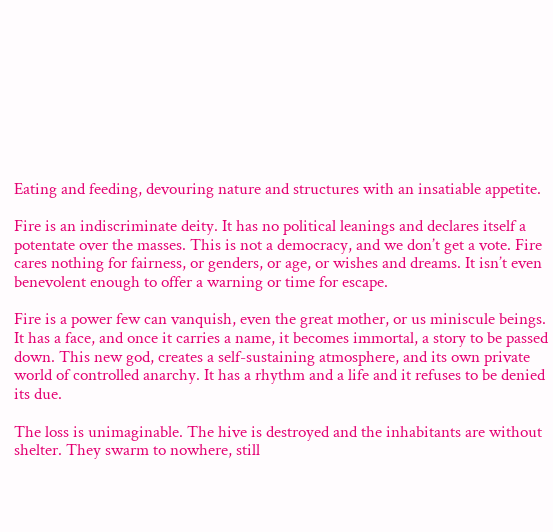Eating and feeding, devouring nature and structures with an insatiable appetite.

Fire is an indiscriminate deity. It has no political leanings and declares itself a potentate over the masses. This is not a democracy, and we don’t get a vote. Fire cares nothing for fairness, or genders, or age, or wishes and dreams. It isn’t even benevolent enough to offer a warning or time for escape.

Fire is a power few can vanquish, even the great mother, or us miniscule beings. It has a face, and once it carries a name, it becomes immortal, a story to be passed down. This new god, creates a self-sustaining atmosphere, and its own private world of controlled anarchy. It has a rhythm and a life and it refuses to be denied its due.

The loss is unimaginable. The hive is destroyed and the inhabitants are without shelter. They swarm to nowhere, still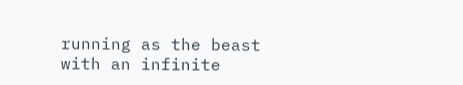running as the beast with an infinite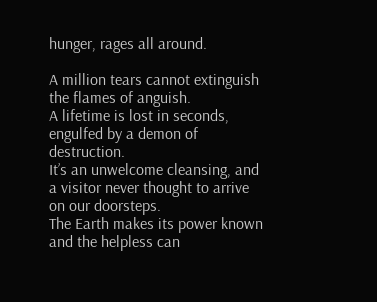hunger, rages all around.

A million tears cannot extinguish the flames of anguish.
A lifetime is lost in seconds, engulfed by a demon of destruction.
It’s an unwelcome cleansing, and a visitor never thought to arrive on our doorsteps.
The Earth makes its power known and the helpless can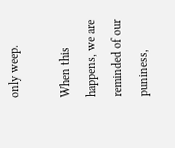only weep.

When this happens, we are reminded of our puniness,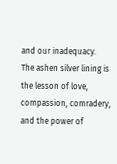and our inadequacy.
The ashen silver lining is the lesson of love, compassion, comradery, and the power of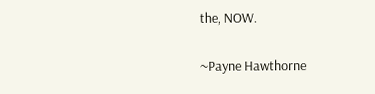the, NOW.

~Payne Hawthorne